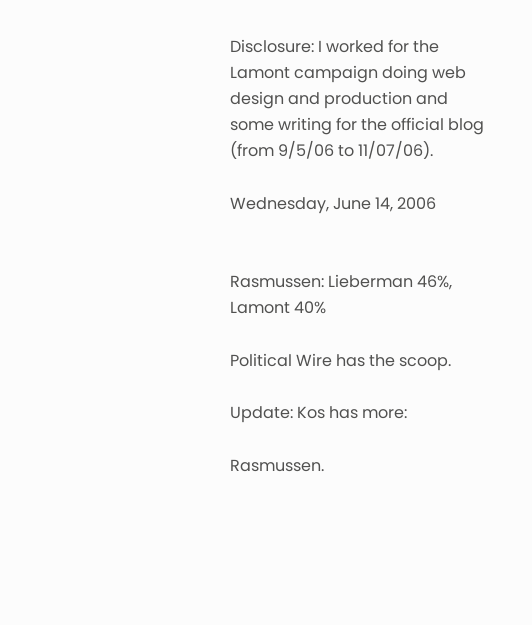Disclosure: I worked for the Lamont campaign doing web design and production and some writing for the official blog (from 9/5/06 to 11/07/06).

Wednesday, June 14, 2006


Rasmussen: Lieberman 46%, Lamont 40%

Political Wire has the scoop.

Update: Kos has more:

Rasmussen.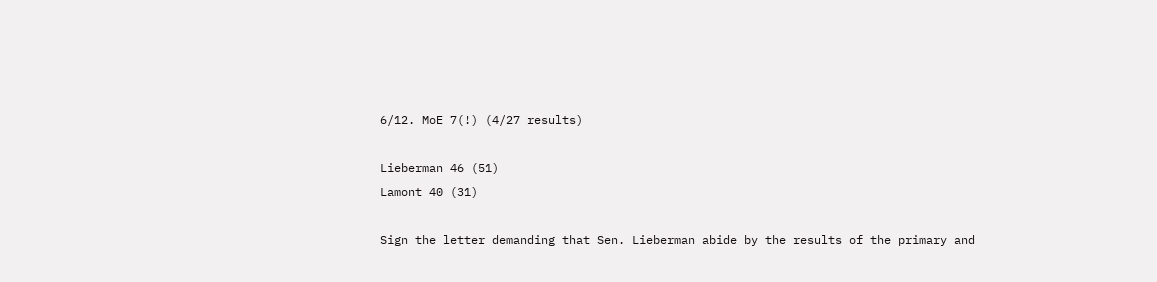6/12. MoE 7(!) (4/27 results)

Lieberman 46 (51)
Lamont 40 (31)

Sign the letter demanding that Sen. Lieberman abide by the results of the primary and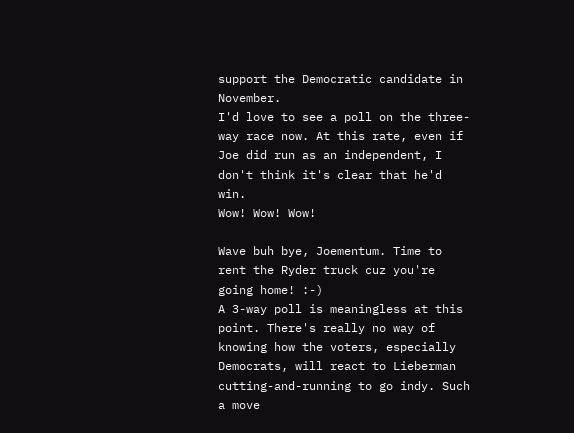support the Democratic candidate in November.
I'd love to see a poll on the three-way race now. At this rate, even if Joe did run as an independent, I don't think it's clear that he'd win.
Wow! Wow! Wow!

Wave buh bye, Joementum. Time to rent the Ryder truck cuz you're going home! :-)
A 3-way poll is meaningless at this point. There's really no way of knowing how the voters, especially Democrats, will react to Lieberman cutting-and-running to go indy. Such a move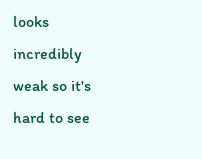looks incredibly weak so it's hard to see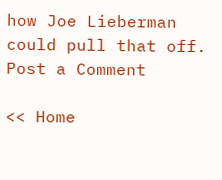how Joe Lieberman could pull that off.
Post a Comment

<< Home